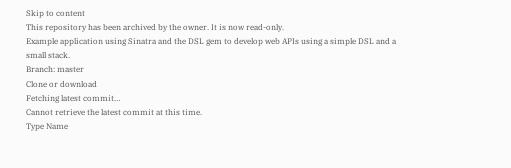Skip to content
This repository has been archived by the owner. It is now read-only.
Example application using Sinatra and the DSL gem to develop web APIs using a simple DSL and a small stack.
Branch: master
Clone or download
Fetching latest commit…
Cannot retrieve the latest commit at this time.
Type Name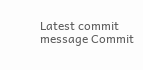Latest commit message Commit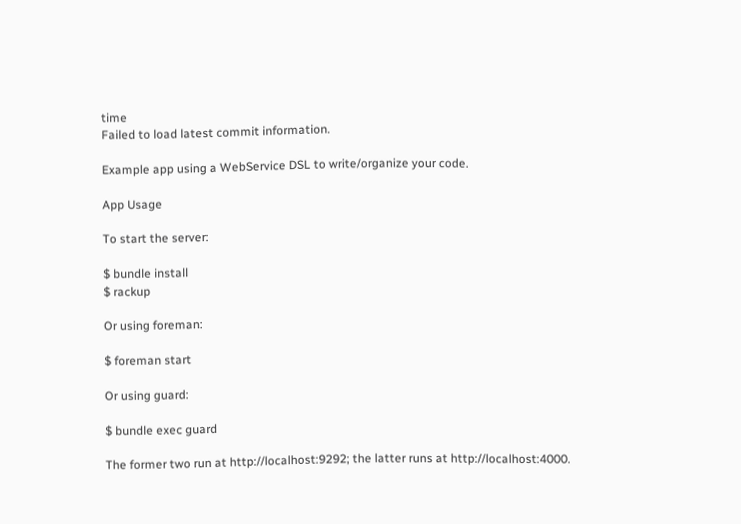time
Failed to load latest commit information.

Example app using a WebService DSL to write/organize your code.

App Usage

To start the server:

$ bundle install
$ rackup

Or using foreman:

$ foreman start

Or using guard:

$ bundle exec guard

The former two run at http://localhost:9292; the latter runs at http://localhost:4000.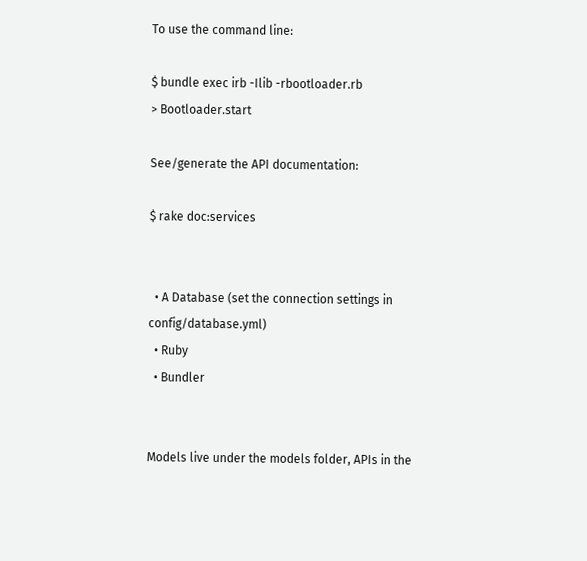To use the command line:

$ bundle exec irb -Ilib -rbootloader.rb
> Bootloader.start

See/generate the API documentation:

$ rake doc:services


  • A Database (set the connection settings in config/database.yml)
  • Ruby
  • Bundler


Models live under the models folder, APIs in the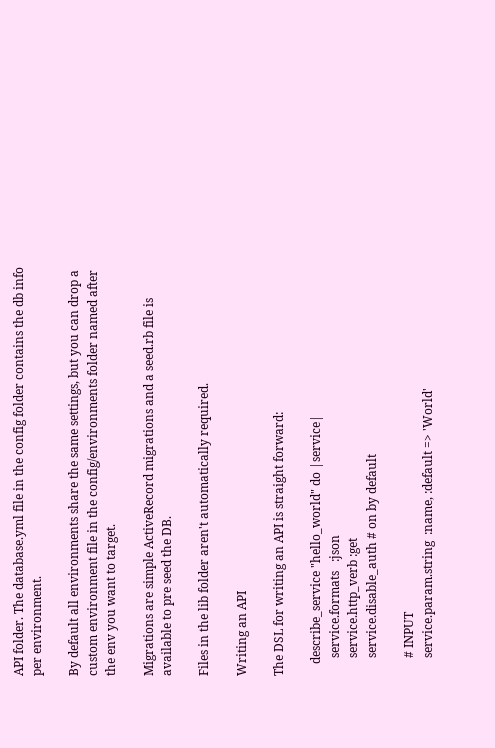API folder. The database.yml file in the config folder contains the db info per environment.

By default all environments share the same settings, but you can drop a custom environment file in the config/environments folder named after the env you want to target.

Migrations are simple ActiveRecord migrations and a seed.rb file is available to pre seed the DB.

Files in the lib folder aren't automatically required.

Writing an API

The DSL for writing an API is straight forward:

    describe_service "hello_world" do |service|
      service.formats   :json
      service.http_verb :get
      service.disable_auth # on by default

      # INPUT
      service.param.string  :name, :default => 'World'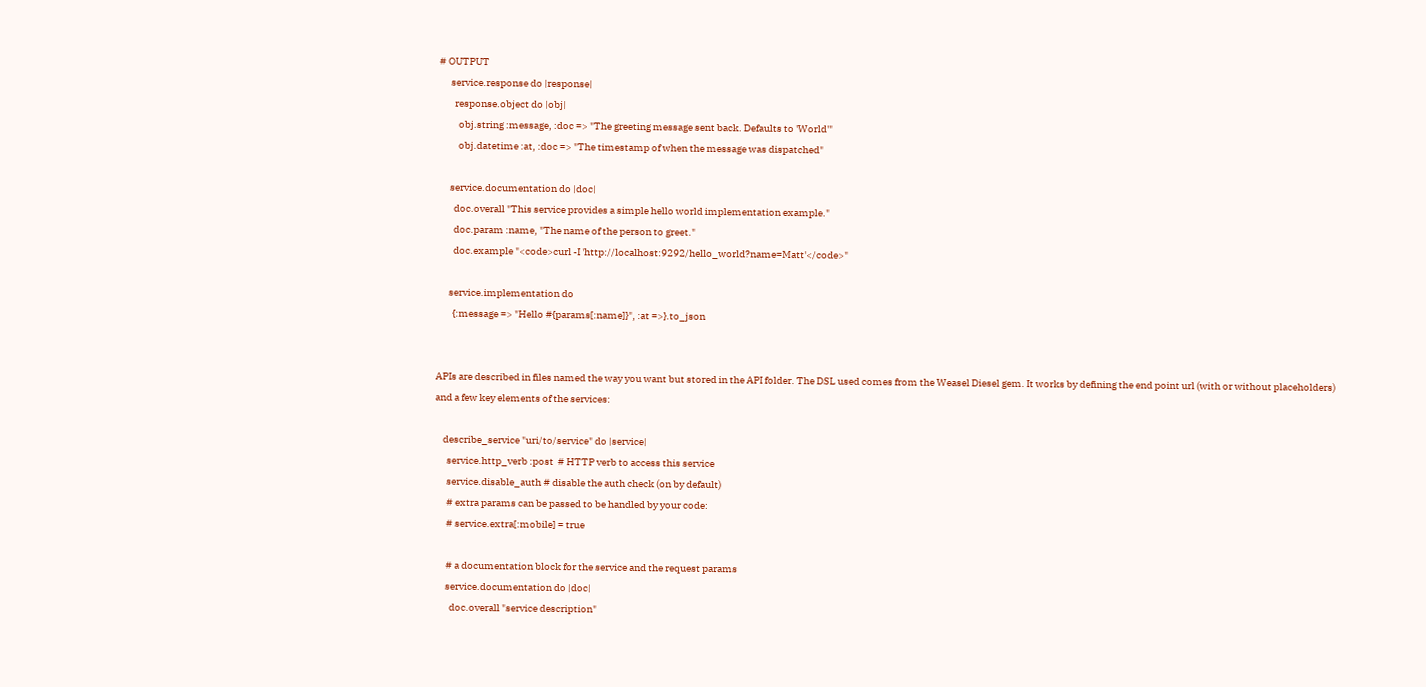# OUTPUT
      service.response do |response|
        response.object do |obj|
          obj.string :message, :doc => "The greeting message sent back. Defaults to 'World'"
          obj.datetime :at, :doc => "The timestamp of when the message was dispatched"

      service.documentation do |doc|
        doc.overall "This service provides a simple hello world implementation example."
        doc.param :name, "The name of the person to greet."
        doc.example "<code>curl -I 'http://localhost:9292/hello_world?name=Matt'</code>"

      service.implementation do
        {:message => "Hello #{params[:name]}", :at =>}.to_json


APIs are described in files named the way you want but stored in the API folder. The DSL used comes from the Weasel Diesel gem. It works by defining the end point url (with or without placeholders) and a few key elements of the services:

    describe_service "uri/to/service" do |service|
      service.http_verb :post  # HTTP verb to access this service
      service.disable_auth # disable the auth check (on by default)
      # extra params can be passed to be handled by your code:
      # service.extra[:mobile] = true

      # a documentation block for the service and the request params
      service.documentation do |doc|
        doc.overall "service description"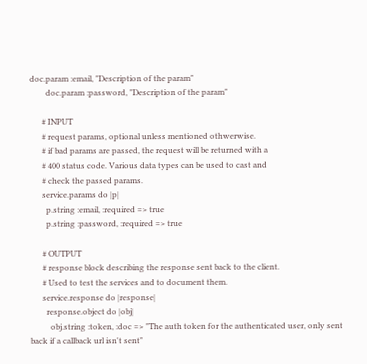doc.param :email, "Description of the param"
        doc.param :password, "Description of the param"

      # INPUT
      # request params, optional unless mentioned othwerwise.
      # if bad params are passed, the request will be returned with a
      # 400 status code. Various data types can be used to cast and
      # check the passed params.
      service.params do |p|
        p.string :email, :required => true
        p.string :password, :required => true

      # OUTPUT
      # response block describing the response sent back to the client.
      # Used to test the services and to document them.
      service.response do |response|
        response.object do |obj|
          obj.string :token, :doc => "The auth token for the authenticated user, only sent back if a callback url isn't sent"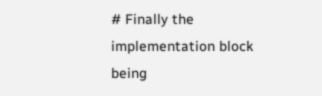# Finally the implementation block being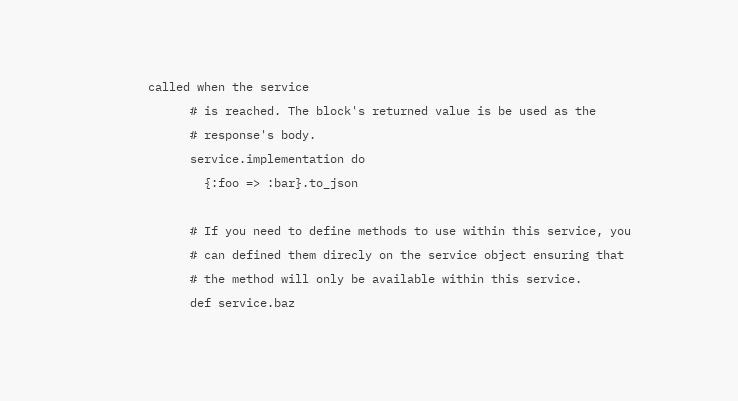called when the service
      # is reached. The block's returned value is be used as the
      # response's body.
      service.implementation do
        {:foo => :bar}.to_json

      # If you need to define methods to use within this service, you
      # can defined them direcly on the service object ensuring that
      # the method will only be available within this service.
      def service.baz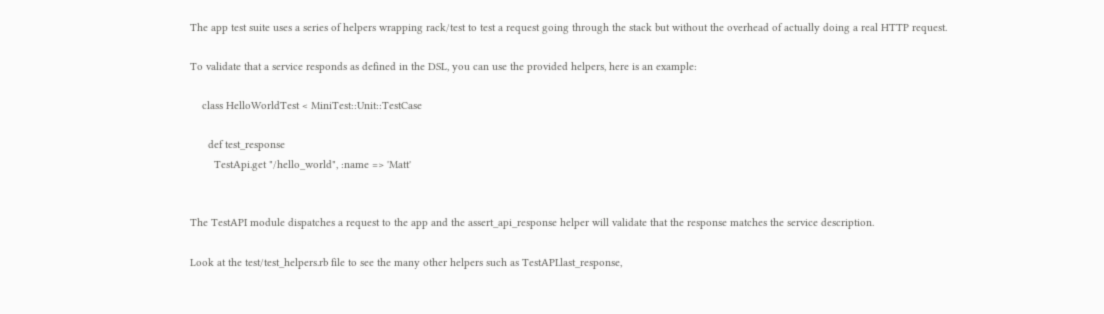The app test suite uses a series of helpers wrapping rack/test to test a request going through the stack but without the overhead of actually doing a real HTTP request.

To validate that a service responds as defined in the DSL, you can use the provided helpers, here is an example:

    class HelloWorldTest < MiniTest::Unit::TestCase

      def test_response
        TestApi.get "/hello_world", :name => 'Matt'


The TestAPI module dispatches a request to the app and the assert_api_response helper will validate that the response matches the service description.

Look at the test/test_helpers.rb file to see the many other helpers such as TestAPI.last_response,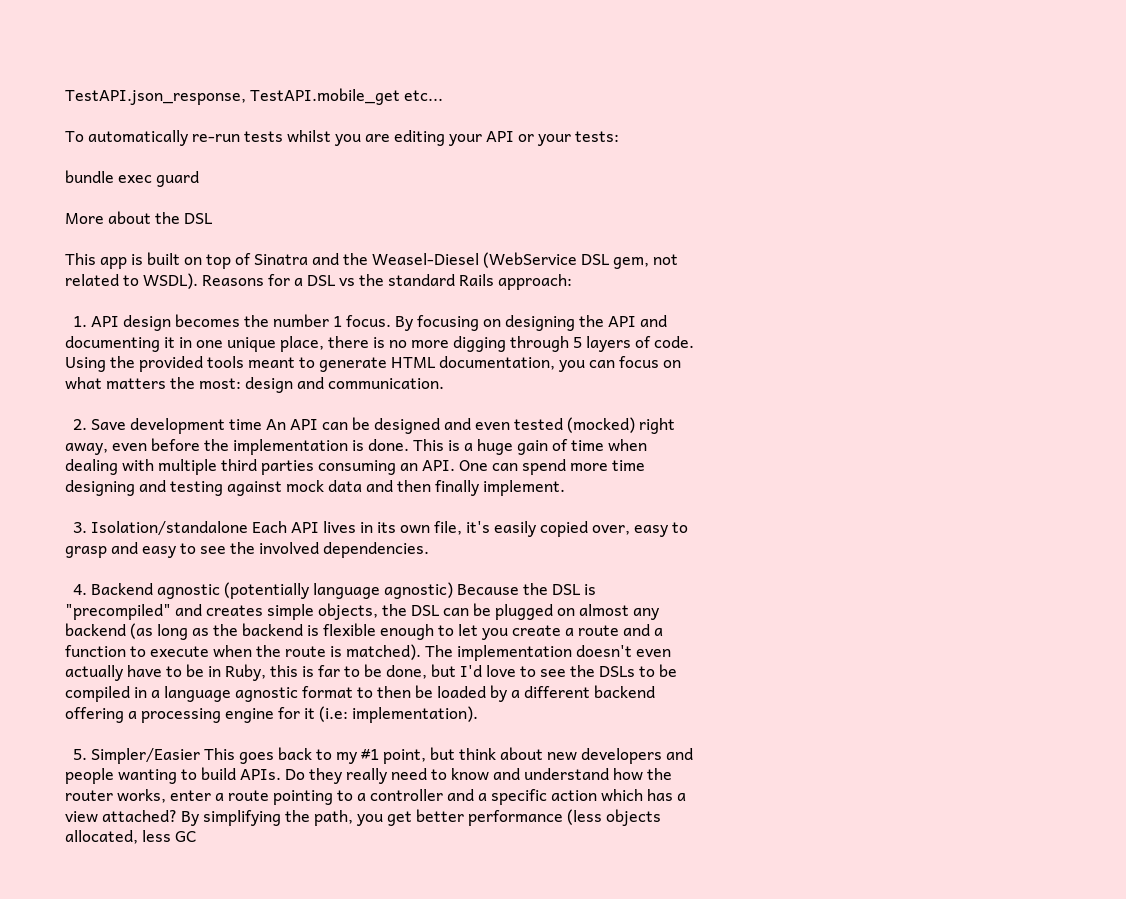TestAPI.json_response, TestAPI.mobile_get etc...

To automatically re-run tests whilst you are editing your API or your tests:

bundle exec guard

More about the DSL

This app is built on top of Sinatra and the Weasel-Diesel (WebService DSL gem, not related to WSDL). Reasons for a DSL vs the standard Rails approach:

  1. API design becomes the number 1 focus. By focusing on designing the API and documenting it in one unique place, there is no more digging through 5 layers of code. Using the provided tools meant to generate HTML documentation, you can focus on what matters the most: design and communication.

  2. Save development time An API can be designed and even tested (mocked) right away, even before the implementation is done. This is a huge gain of time when dealing with multiple third parties consuming an API. One can spend more time designing and testing against mock data and then finally implement.

  3. Isolation/standalone Each API lives in its own file, it's easily copied over, easy to grasp and easy to see the involved dependencies.

  4. Backend agnostic (potentially language agnostic) Because the DSL is "precompiled" and creates simple objects, the DSL can be plugged on almost any backend (as long as the backend is flexible enough to let you create a route and a function to execute when the route is matched). The implementation doesn't even actually have to be in Ruby, this is far to be done, but I'd love to see the DSLs to be compiled in a language agnostic format to then be loaded by a different backend offering a processing engine for it (i.e: implementation).

  5. Simpler/Easier This goes back to my #1 point, but think about new developers and people wanting to build APIs. Do they really need to know and understand how the router works, enter a route pointing to a controller and a specific action which has a view attached? By simplifying the path, you get better performance (less objects allocated, less GC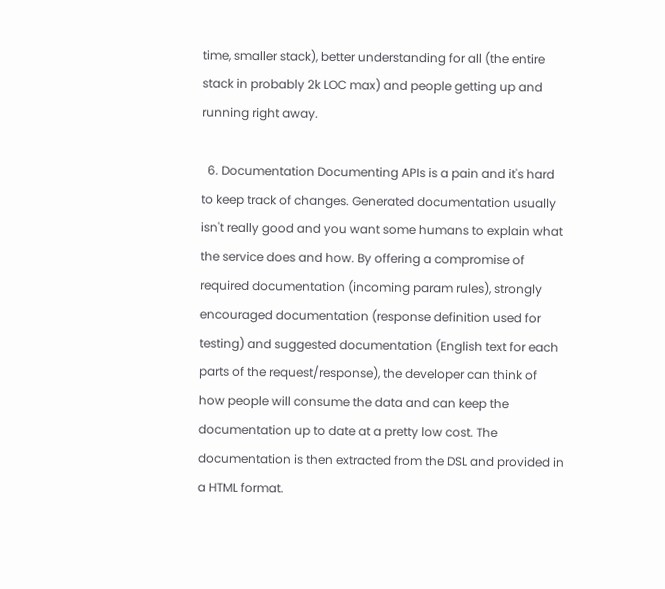time, smaller stack), better understanding for all (the entire stack in probably 2k LOC max) and people getting up and running right away.

  6. Documentation Documenting APIs is a pain and it's hard to keep track of changes. Generated documentation usually isn't really good and you want some humans to explain what the service does and how. By offering a compromise of required documentation (incoming param rules), strongly encouraged documentation (response definition used for testing) and suggested documentation (English text for each parts of the request/response), the developer can think of how people will consume the data and can keep the documentation up to date at a pretty low cost. The documentation is then extracted from the DSL and provided in a HTML format.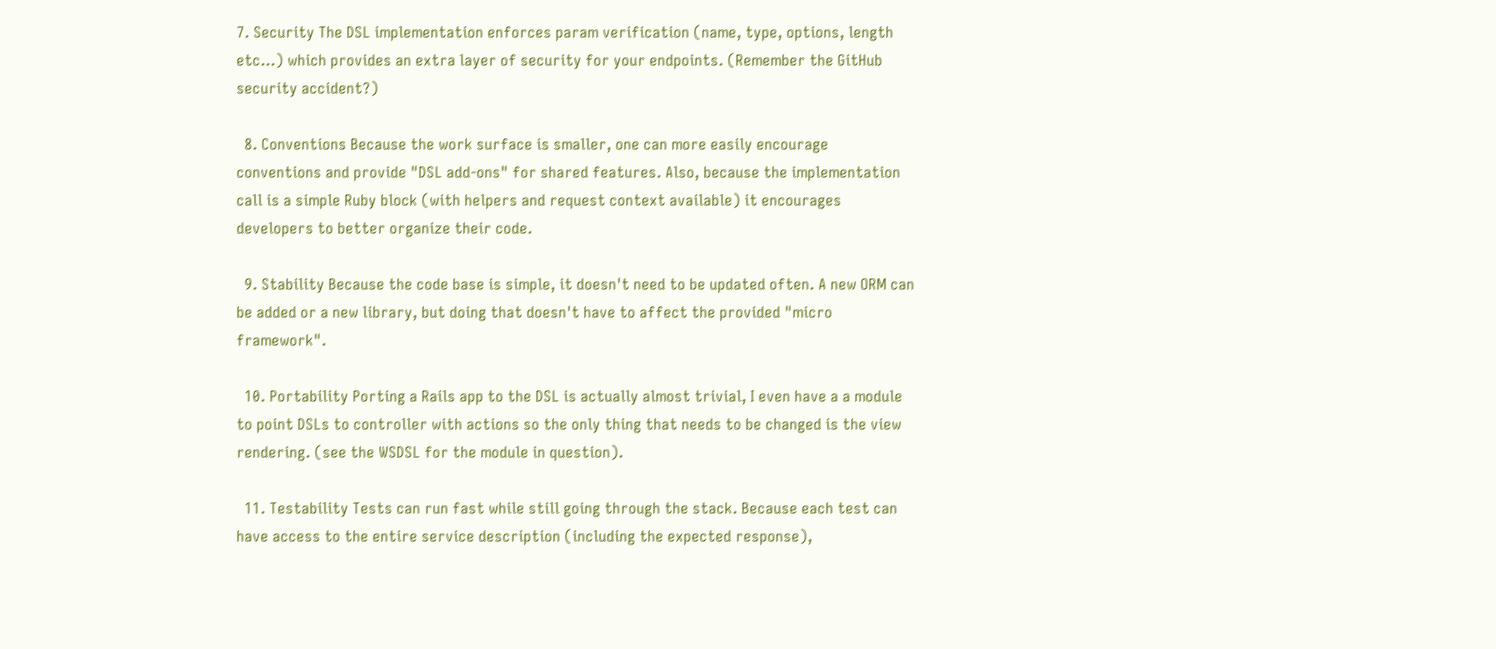7. Security The DSL implementation enforces param verification (name, type, options, length etc...) which provides an extra layer of security for your endpoints. (Remember the GitHub security accident?)

  8. Conventions Because the work surface is smaller, one can more easily encourage conventions and provide "DSL add-ons" for shared features. Also, because the implementation call is a simple Ruby block (with helpers and request context available) it encourages developers to better organize their code.

  9. Stability Because the code base is simple, it doesn't need to be updated often. A new ORM can be added or a new library, but doing that doesn't have to affect the provided "micro framework".

  10. Portability Porting a Rails app to the DSL is actually almost trivial, I even have a a module to point DSLs to controller with actions so the only thing that needs to be changed is the view rendering. (see the WSDSL for the module in question).

  11. Testability Tests can run fast while still going through the stack. Because each test can have access to the entire service description (including the expected response),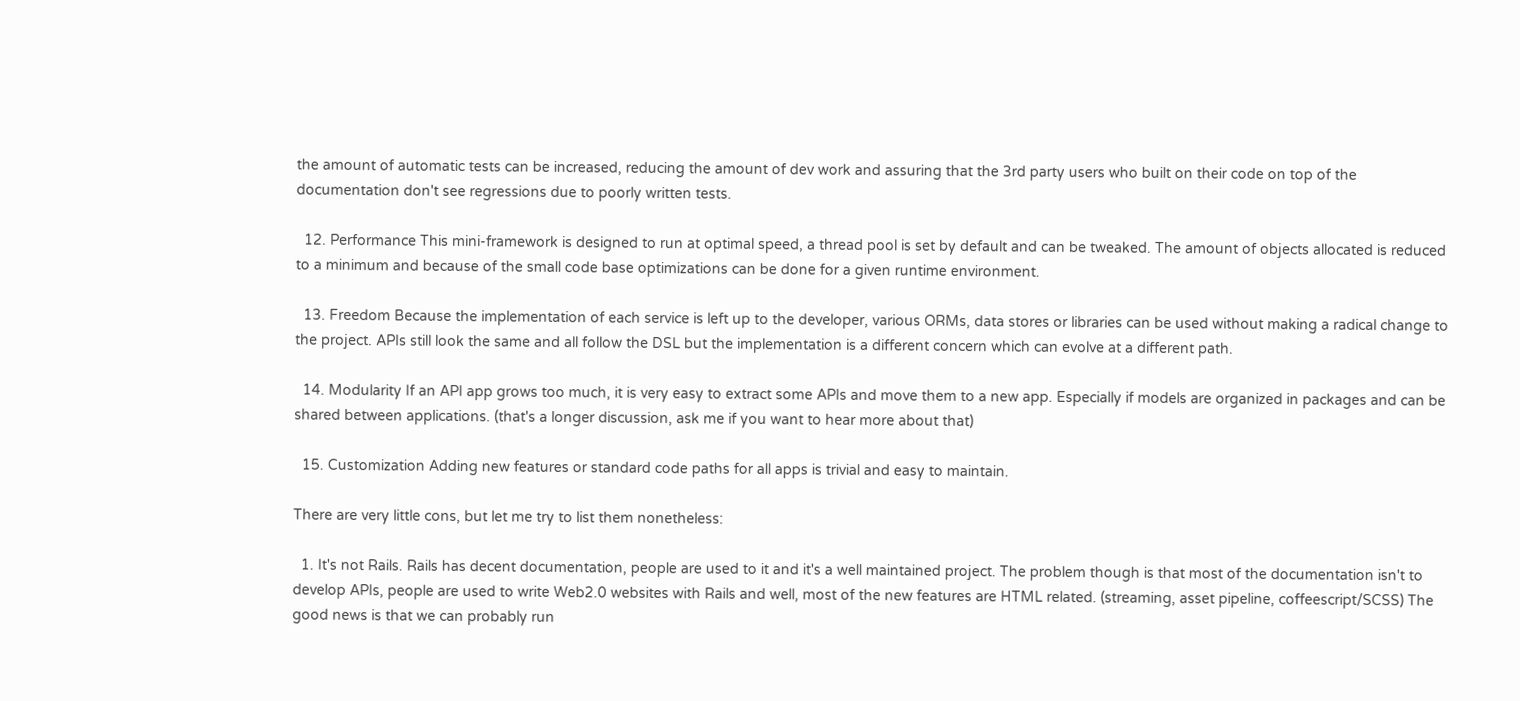the amount of automatic tests can be increased, reducing the amount of dev work and assuring that the 3rd party users who built on their code on top of the documentation don't see regressions due to poorly written tests.

  12. Performance This mini-framework is designed to run at optimal speed, a thread pool is set by default and can be tweaked. The amount of objects allocated is reduced to a minimum and because of the small code base optimizations can be done for a given runtime environment.

  13. Freedom Because the implementation of each service is left up to the developer, various ORMs, data stores or libraries can be used without making a radical change to the project. APIs still look the same and all follow the DSL but the implementation is a different concern which can evolve at a different path.

  14. Modularity If an API app grows too much, it is very easy to extract some APIs and move them to a new app. Especially if models are organized in packages and can be shared between applications. (that's a longer discussion, ask me if you want to hear more about that)

  15. Customization Adding new features or standard code paths for all apps is trivial and easy to maintain.

There are very little cons, but let me try to list them nonetheless:

  1. It's not Rails. Rails has decent documentation, people are used to it and it's a well maintained project. The problem though is that most of the documentation isn't to develop APIs, people are used to write Web2.0 websites with Rails and well, most of the new features are HTML related. (streaming, asset pipeline, coffeescript/SCSS) The good news is that we can probably run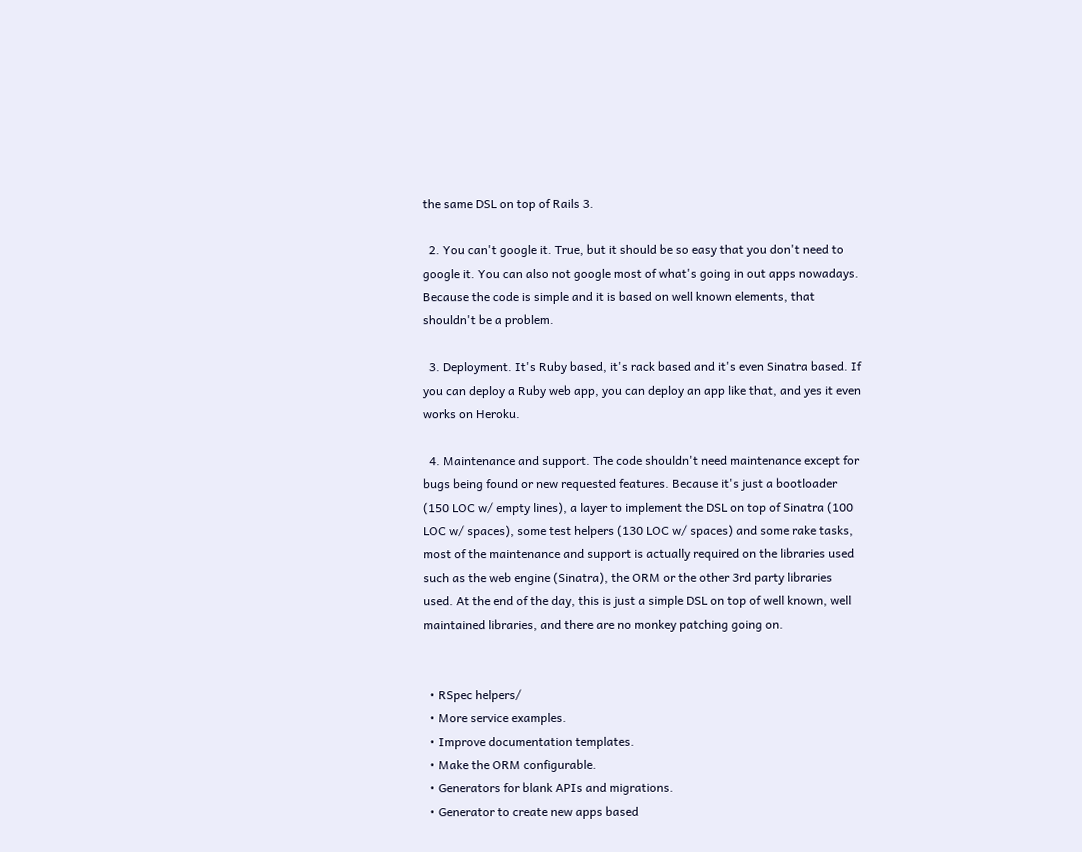the same DSL on top of Rails 3.

  2. You can't google it. True, but it should be so easy that you don't need to google it. You can also not google most of what's going in out apps nowadays. Because the code is simple and it is based on well known elements, that shouldn't be a problem.

  3. Deployment. It's Ruby based, it's rack based and it's even Sinatra based. If you can deploy a Ruby web app, you can deploy an app like that, and yes it even works on Heroku.

  4. Maintenance and support. The code shouldn't need maintenance except for bugs being found or new requested features. Because it's just a bootloader (150 LOC w/ empty lines), a layer to implement the DSL on top of Sinatra (100 LOC w/ spaces), some test helpers (130 LOC w/ spaces) and some rake tasks, most of the maintenance and support is actually required on the libraries used such as the web engine (Sinatra), the ORM or the other 3rd party libraries used. At the end of the day, this is just a simple DSL on top of well known, well maintained libraries, and there are no monkey patching going on.


  • RSpec helpers/
  • More service examples.
  • Improve documentation templates.
  • Make the ORM configurable.
  • Generators for blank APIs and migrations.
  • Generator to create new apps based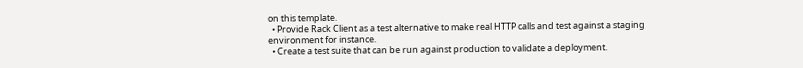on this template.
  • Provide Rack Client as a test alternative to make real HTTP calls and test against a staging environment for instance.
  • Create a test suite that can be run against production to validate a deployment.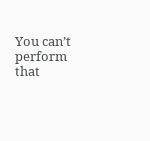You can’t perform that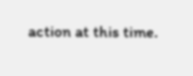action at this time.